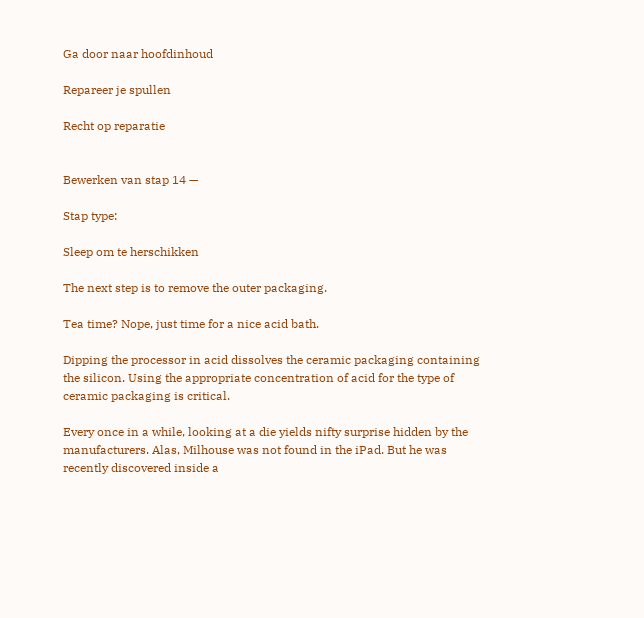Ga door naar hoofdinhoud

Repareer je spullen

Recht op reparatie


Bewerken van stap 14 —

Stap type:

Sleep om te herschikken

The next step is to remove the outer packaging.

Tea time? Nope, just time for a nice acid bath.

Dipping the processor in acid dissolves the ceramic packaging containing the silicon. Using the appropriate concentration of acid for the type of ceramic packaging is critical.

Every once in a while, looking at a die yields nifty surprise hidden by the manufacturers. Alas, Milhouse was not found in the iPad. But he was recently discovered inside a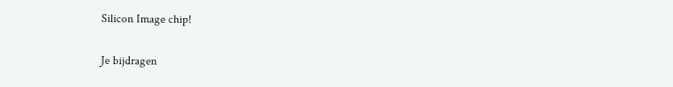Silicon Image chip!

Je bijdragen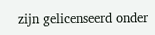zijn gelicenseerd onder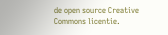de open source Creative Commons licentie.